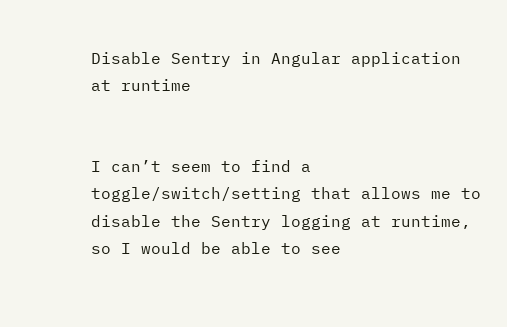Disable Sentry in Angular application at runtime


I can’t seem to find a toggle/switch/setting that allows me to disable the Sentry logging at runtime, so I would be able to see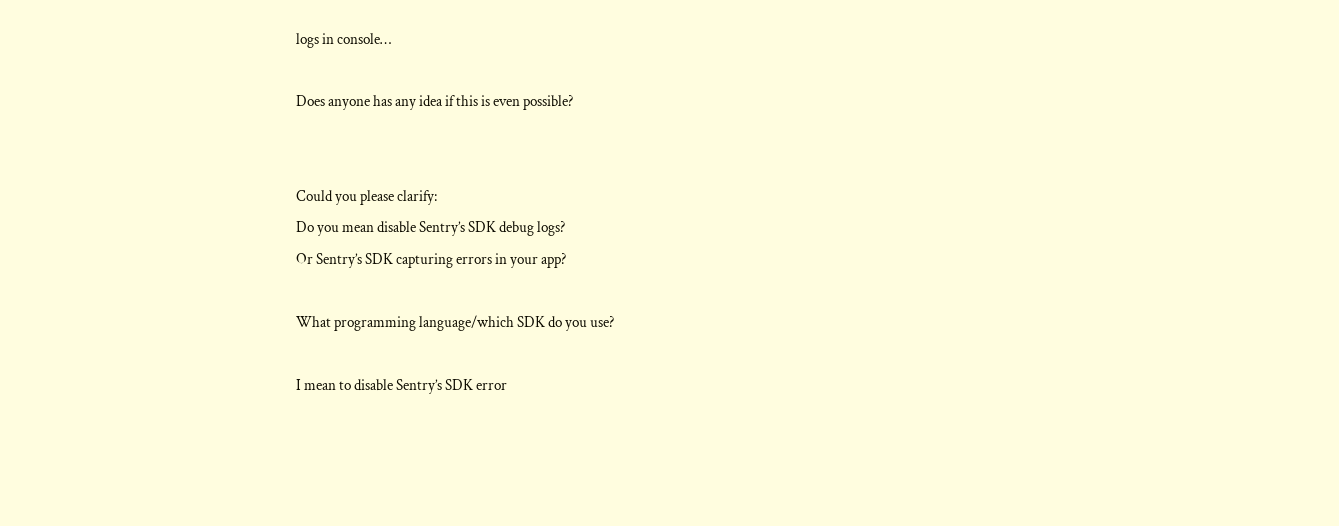logs in console…

Does anyone has any idea if this is even possible?


Could you please clarify:
Do you mean disable Sentry’s SDK debug logs?
Or Sentry’s SDK capturing errors in your app?

What programming language/which SDK do you use?

I mean to disable Sentry’s SDK error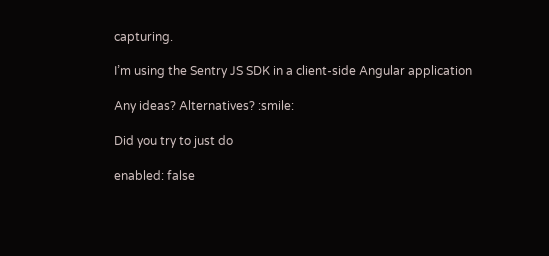capturing.

I’m using the Sentry JS SDK in a client-side Angular application

Any ideas? Alternatives? :smile:

Did you try to just do

enabled: false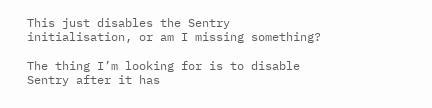This just disables the Sentry initialisation, or am I missing something?

The thing I’m looking for is to disable Sentry after it has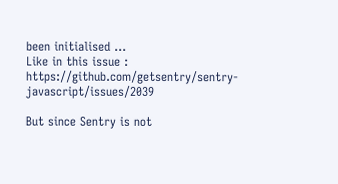been initialised …
Like in this issue : https://github.com/getsentry/sentry-javascript/issues/2039

But since Sentry is not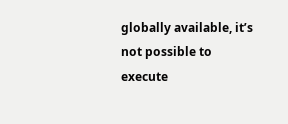globally available, it’s not possible to execute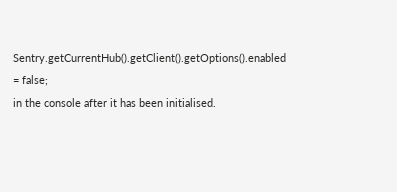Sentry.getCurrentHub().getClient().getOptions().enabled = false;
in the console after it has been initialised.